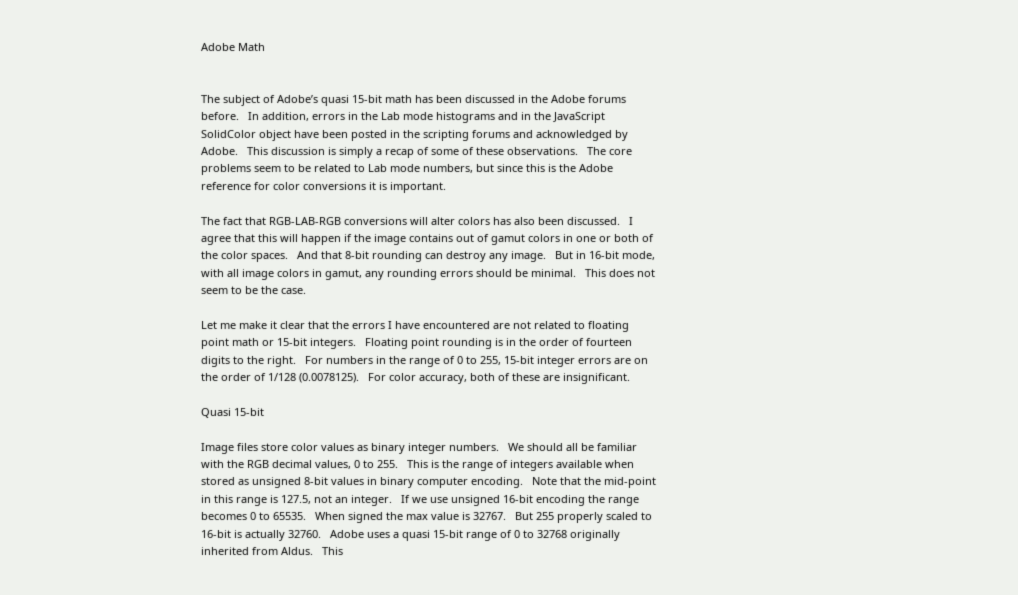Adobe Math


The subject of Adobe’s quasi 15-bit math has been discussed in the Adobe forums before.   In addition, errors in the Lab mode histograms and in the JavaScript SolidColor object have been posted in the scripting forums and acknowledged by Adobe.   This discussion is simply a recap of some of these observations.   The core problems seem to be related to Lab mode numbers, but since this is the Adobe reference for color conversions it is important.

The fact that RGB-LAB-RGB conversions will alter colors has also been discussed.   I agree that this will happen if the image contains out of gamut colors in one or both of the color spaces.   And that 8-bit rounding can destroy any image.   But in 16-bit mode, with all image colors in gamut, any rounding errors should be minimal.   This does not seem to be the case.

Let me make it clear that the errors I have encountered are not related to floating point math or 15-bit integers.   Floating point rounding is in the order of fourteen digits to the right.   For numbers in the range of 0 to 255, 15-bit integer errors are on the order of 1/128 (0.0078125).   For color accuracy, both of these are insignificant.

Quasi 15-bit

Image files store color values as binary integer numbers.   We should all be familiar with the RGB decimal values, 0 to 255.   This is the range of integers available when stored as unsigned 8-bit values in binary computer encoding.   Note that the mid-point in this range is 127.5, not an integer.   If we use unsigned 16-bit encoding the range becomes 0 to 65535.   When signed the max value is 32767.   But 255 properly scaled to 16-bit is actually 32760.   Adobe uses a quasi 15-bit range of 0 to 32768 originally inherited from Aldus.   This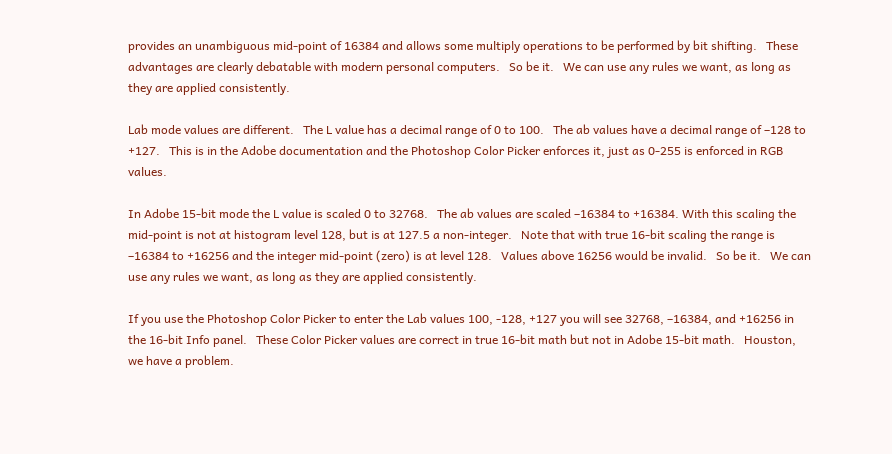provides an unambiguous mid-point of 16384 and allows some multiply operations to be performed by bit shifting.   These advantages are clearly debatable with modern personal computers.   So be it.   We can use any rules we want, as long as they are applied consistently.

Lab mode values are different.   The L value has a decimal range of 0 to 100.   The ab values have a decimal range of –128 to +127.   This is in the Adobe documentation and the Photoshop Color Picker enforces it, just as 0-255 is enforced in RGB values.

In Adobe 15-bit mode the L value is scaled 0 to 32768.   The ab values are scaled –16384 to +16384. With this scaling the mid-point is not at histogram level 128, but is at 127.5 a non-integer.   Note that with true 16-bit scaling the range is –16384 to +16256 and the integer mid-point (zero) is at level 128.   Values above 16256 would be invalid.   So be it.   We can use any rules we want, as long as they are applied consistently.

If you use the Photoshop Color Picker to enter the Lab values 100, -128, +127 you will see 32768, –16384, and +16256 in the 16-bit Info panel.   These Color Picker values are correct in true 16-bit math but not in Adobe 15-bit math.   Houston, we have a problem.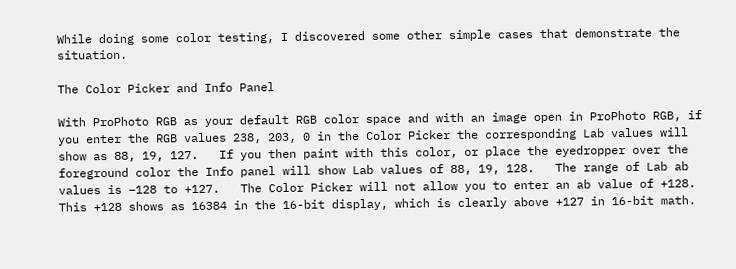While doing some color testing, I discovered some other simple cases that demonstrate the situation.

The Color Picker and Info Panel

With ProPhoto RGB as your default RGB color space and with an image open in ProPhoto RGB, if you enter the RGB values 238, 203, 0 in the Color Picker the corresponding Lab values will show as 88, 19, 127.   If you then paint with this color, or place the eyedropper over the foreground color the Info panel will show Lab values of 88, 19, 128.   The range of Lab ab values is –128 to +127.   The Color Picker will not allow you to enter an ab value of +128.   This +128 shows as 16384 in the 16-bit display, which is clearly above +127 in 16-bit math.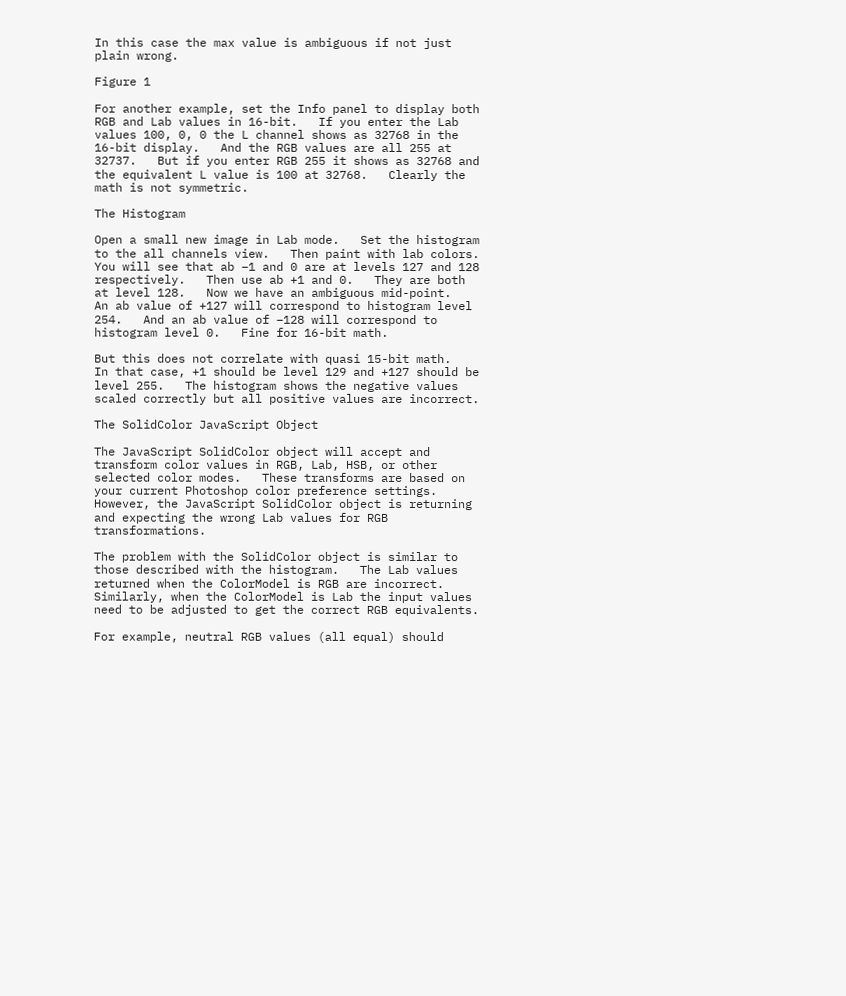In this case the max value is ambiguous if not just plain wrong.

Figure 1

For another example, set the Info panel to display both RGB and Lab values in 16-bit.   If you enter the Lab values 100, 0, 0 the L channel shows as 32768 in the 16-bit display.   And the RGB values are all 255 at 32737.   But if you enter RGB 255 it shows as 32768 and the equivalent L value is 100 at 32768.   Clearly the math is not symmetric.

The Histogram

Open a small new image in Lab mode.   Set the histogram to the all channels view.   Then paint with lab colors.   You will see that ab –1 and 0 are at levels 127 and 128 respectively.   Then use ab +1 and 0.   They are both at level 128.   Now we have an ambiguous mid-point.   An ab value of +127 will correspond to histogram level 254.   And an ab value of –128 will correspond to histogram level 0.   Fine for 16-bit math.

But this does not correlate with quasi 15-bit math.   In that case, +1 should be level 129 and +127 should be level 255.   The histogram shows the negative values scaled correctly but all positive values are incorrect.

The SolidColor JavaScript Object

The JavaScript SolidColor object will accept and transform color values in RGB, Lab, HSB, or other selected color modes.   These transforms are based on your current Photoshop color preference settings.   However, the JavaScript SolidColor object is returning and expecting the wrong Lab values for RGB transformations.

The problem with the SolidColor object is similar to those described with the histogram.   The Lab values returned when the ColorModel is RGB are incorrect.   Similarly, when the ColorModel is Lab the input values need to be adjusted to get the correct RGB equivalents.

For example, neutral RGB values (all equal) should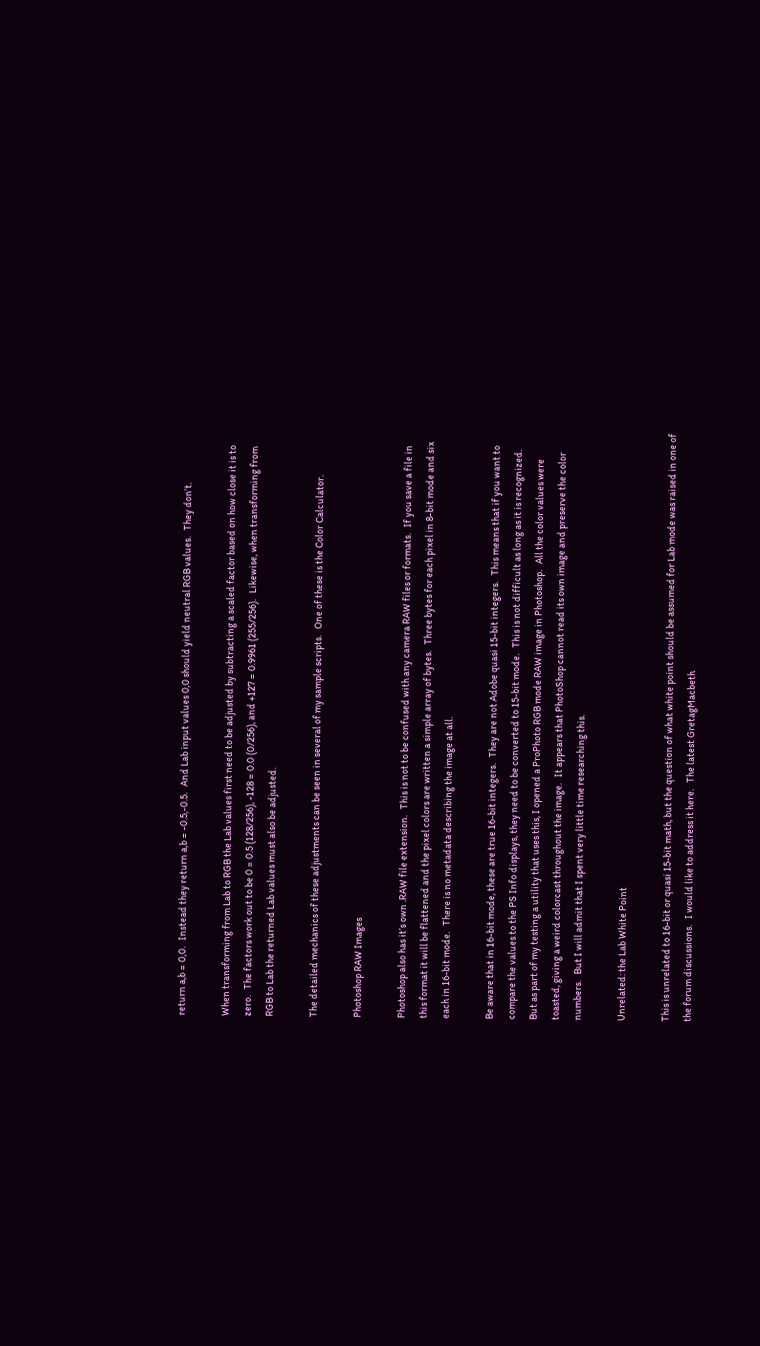return a,b = 0,0.   Instead they return a,b = -0.5,-0.5.   And Lab input values 0,0 should yield neutral RGB values.   They don’t.

When transforming from Lab to RGB the Lab values first need to be adjusted by subtracting a scaled factor based on how close it is to zero.   The factors work out to be 0 = 0.5 (128/256), -128 = 0.0 (0/256), and +127 = 0.9961 (255/256).   Likewise, when transforming from RGB to Lab the returned Lab values must also be adjusted.

The detailed mechanics of these adjustments can be seen in several of my sample scripts.   One of these is the Color Calculator.

Photoshop RAW Images

Photoshop also has it’s own .RAW file extension.   This is not to be confused with any camera RAW files or formats.   If you save a file in this format it will be flattened and the pixel colors are written a simple array of bytes.   Three bytes for each pixel in 8-bit mode and six each in 16-bit mode.   There is no metadata describing the image at all.

Be aware that in 16-bit mode, these are true 16-bit integers.   They are not Adobe quasi 15-bit integers.   This means that if you want to compare the values to the PS Info displays, they need to be converted to 15-bit mode.   This is not difficult as long as it is recognized.   But as part of my testing a utility that uses this, I opened a ProPhoto RGB mode RAW image in Photoshop.   All the color values were toasted, giving a weird colorcast throughout the image.   It appears that PhotoShop cannot read its own image and preserve the color numbers.   But I will admit that I spent very little time researching this.

Unrelated: the Lab White Point

This is unrelated to 16-bit or quasi 15-bit math, but the question of what white point should be assumed for Lab mode was raised in one of the forum discussions.   I would like to address it here.   The latest GretagMacbeth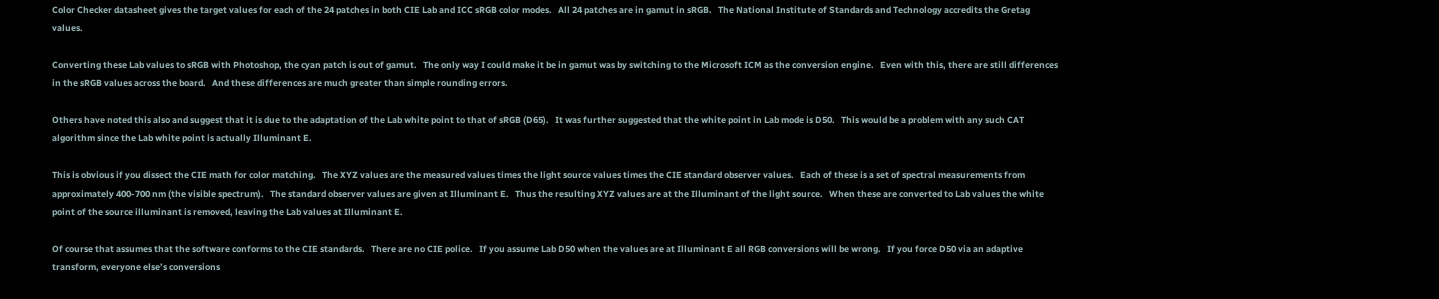Color Checker datasheet gives the target values for each of the 24 patches in both CIE Lab and ICC sRGB color modes.   All 24 patches are in gamut in sRGB.   The National Institute of Standards and Technology accredits the Gretag values.

Converting these Lab values to sRGB with Photoshop, the cyan patch is out of gamut.   The only way I could make it be in gamut was by switching to the Microsoft ICM as the conversion engine.   Even with this, there are still differences in the sRGB values across the board.   And these differences are much greater than simple rounding errors.

Others have noted this also and suggest that it is due to the adaptation of the Lab white point to that of sRGB (D65).   It was further suggested that the white point in Lab mode is D50.   This would be a problem with any such CAT algorithm since the Lab white point is actually Illuminant E.

This is obvious if you dissect the CIE math for color matching.   The XYZ values are the measured values times the light source values times the CIE standard observer values.   Each of these is a set of spectral measurements from approximately 400-700 nm (the visible spectrum).   The standard observer values are given at Illuminant E.   Thus the resulting XYZ values are at the Illuminant of the light source.   When these are converted to Lab values the white point of the source illuminant is removed, leaving the Lab values at Illuminant E.

Of course that assumes that the software conforms to the CIE standards.   There are no CIE police.   If you assume Lab D50 when the values are at Illuminant E all RGB conversions will be wrong.   If you force D50 via an adaptive transform, everyone else’s conversions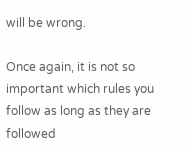will be wrong.

Once again, it is not so important which rules you follow as long as they are followed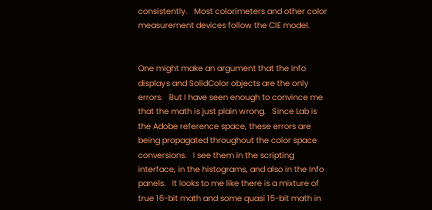consistently.   Most colorimeters and other color measurement devices follow the CIE model.


One might make an argument that the Info displays and SolidColor objects are the only errors.   But I have seen enough to convince me that the math is just plain wrong.   Since Lab is the Adobe reference space, these errors are being propagated throughout the color space conversions.   I see them in the scripting interface, in the histograms, and also in the Info panels.   It looks to me like there is a mixture of true 16-bit math and some quasi 15-bit math in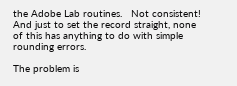the Adobe Lab routines.   Not consistent!   And just to set the record straight, none of this has anything to do with simple rounding errors.

The problem is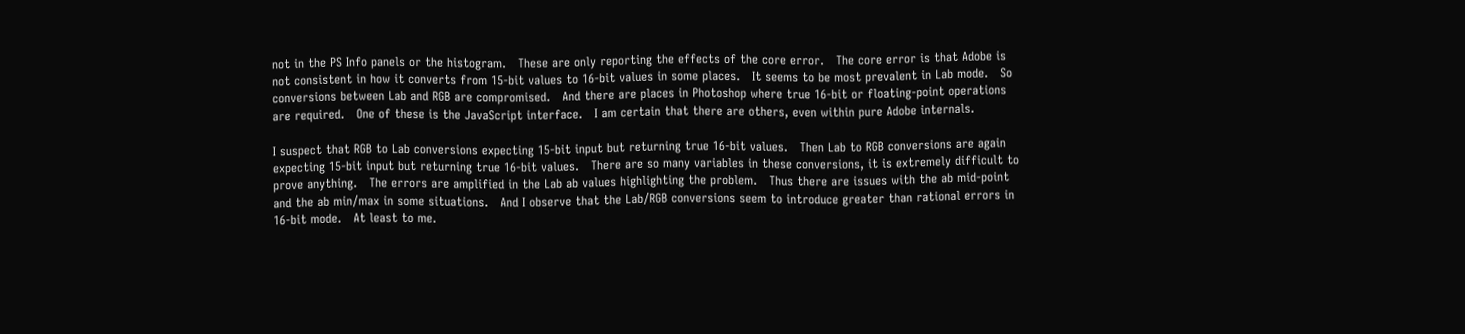not in the PS Info panels or the histogram.   These are only reporting the effects of the core error.   The core error is that Adobe is not consistent in how it converts from 15-bit values to 16-bit values in some places.   It seems to be most prevalent in Lab mode.   So conversions between Lab and RGB are compromised.   And there are places in Photoshop where true 16-bit or floating-point operations are required.   One of these is the JavaScript interface.   I am certain that there are others, even within pure Adobe internals.

I suspect that RGB to Lab conversions expecting 15-bit input but returning true 16-bit values.   Then Lab to RGB conversions are again expecting 15-bit input but returning true 16-bit values.   There are so many variables in these conversions, it is extremely difficult to prove anything.   The errors are amplified in the Lab ab values highlighting the problem.   Thus there are issues with the ab mid-point and the ab min/max in some situations.   And I observe that the Lab/RGB conversions seem to introduce greater than rational errors in 16-bit mode.   At least to me.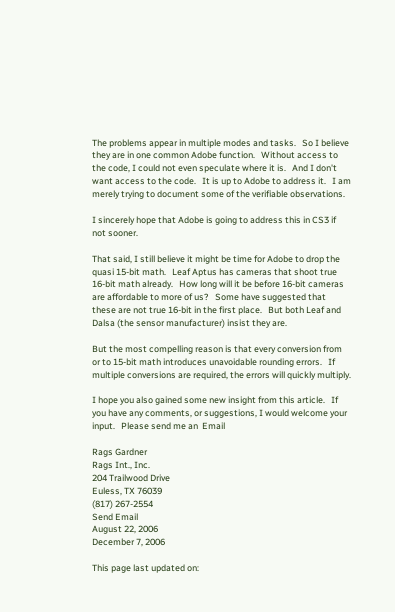The problems appear in multiple modes and tasks.   So I believe they are in one common Adobe function.   Without access to the code, I could not even speculate where it is.   And I don't want access to the code.   It is up to Adobe to address it.   I am merely trying to document some of the verifiable observations.

I sincerely hope that Adobe is going to address this in CS3 if not sooner.

That said, I still believe it might be time for Adobe to drop the quasi 15-bit math.   Leaf Aptus has cameras that shoot true 16-bit math already.   How long will it be before 16-bit cameras are affordable to more of us?   Some have suggested that these are not true 16-bit in the first place.   But both Leaf and Dalsa (the sensor manufacturer) insist they are.

But the most compelling reason is that every conversion from or to 15-bit math introduces unavoidable rounding errors.   If multiple conversions are required, the errors will quickly multiply.

I hope you also gained some new insight from this article.   If you have any comments, or suggestions, I would welcome your input.   Please send me an  Email

Rags Gardner
Rags Int., Inc.
204 Trailwood Drive
Euless, TX 76039
(817) 267-2554
Send Email
August 22, 2006
December 7, 2006

This page last updated on: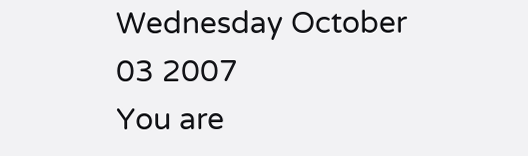Wednesday October 03 2007
You are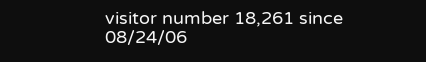visitor number 18,261 since 08/24/06